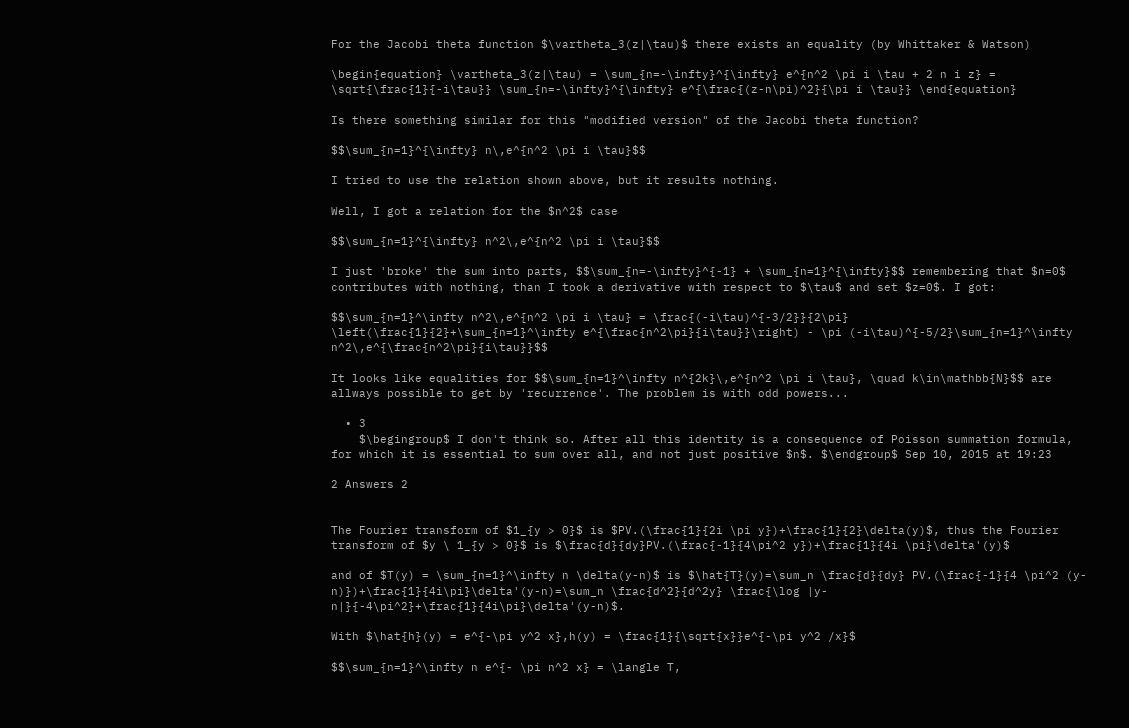For the Jacobi theta function $\vartheta_3(z|\tau)$ there exists an equality (by Whittaker & Watson)

\begin{equation} \vartheta_3(z|\tau) = \sum_{n=-\infty}^{\infty} e^{n^2 \pi i \tau + 2 n i z} = \sqrt{\frac{1}{-i\tau}} \sum_{n=-\infty}^{\infty} e^{\frac{(z-n\pi)^2}{\pi i \tau}} \end{equation}

Is there something similar for this "modified version" of the Jacobi theta function?

$$\sum_{n=1}^{\infty} n\,e^{n^2 \pi i \tau}$$

I tried to use the relation shown above, but it results nothing.

Well, I got a relation for the $n^2$ case

$$\sum_{n=1}^{\infty} n^2\,e^{n^2 \pi i \tau}$$

I just 'broke' the sum into parts, $$\sum_{n=-\infty}^{-1} + \sum_{n=1}^{\infty}$$ remembering that $n=0$ contributes with nothing, than I took a derivative with respect to $\tau$ and set $z=0$. I got:

$$\sum_{n=1}^\infty n^2\,e^{n^2 \pi i \tau} = \frac{(-i\tau)^{-3/2}}{2\pi} \left(\frac{1}{2}+\sum_{n=1}^\infty e^{\frac{n^2\pi}{i\tau}}\right) - \pi (-i\tau)^{-5/2}\sum_{n=1}^\infty n^2\,e^{\frac{n^2\pi}{i\tau}}$$

It looks like equalities for $$\sum_{n=1}^\infty n^{2k}\,e^{n^2 \pi i \tau}, \quad k\in\mathbb{N}$$ are allways possible to get by 'recurrence'. The problem is with odd powers...

  • 3
    $\begingroup$ I don't think so. After all this identity is a consequence of Poisson summation formula, for which it is essential to sum over all, and not just positive $n$. $\endgroup$ Sep 10, 2015 at 19:23

2 Answers 2


The Fourier transform of $1_{y > 0}$ is $PV.(\frac{1}{2i \pi y})+\frac{1}{2}\delta(y)$, thus the Fourier transform of $y \ 1_{y > 0}$ is $\frac{d}{dy}PV.(\frac{-1}{4\pi^2 y})+\frac{1}{4i \pi}\delta'(y)$

and of $T(y) = \sum_{n=1}^\infty n \delta(y-n)$ is $\hat{T}(y)=\sum_n \frac{d}{dy} PV.(\frac{-1}{4 \pi^2 (y-n)})+\frac{1}{4i\pi}\delta'(y-n)=\sum_n \frac{d^2}{d^2y} \frac{\log |y-n|}{-4\pi^2}+\frac{1}{4i\pi}\delta'(y-n)$.

With $\hat{h}(y) = e^{-\pi y^2 x},h(y) = \frac{1}{\sqrt{x}}e^{-\pi y^2 /x}$

$$\sum_{n=1}^\infty n e^{- \pi n^2 x} = \langle T,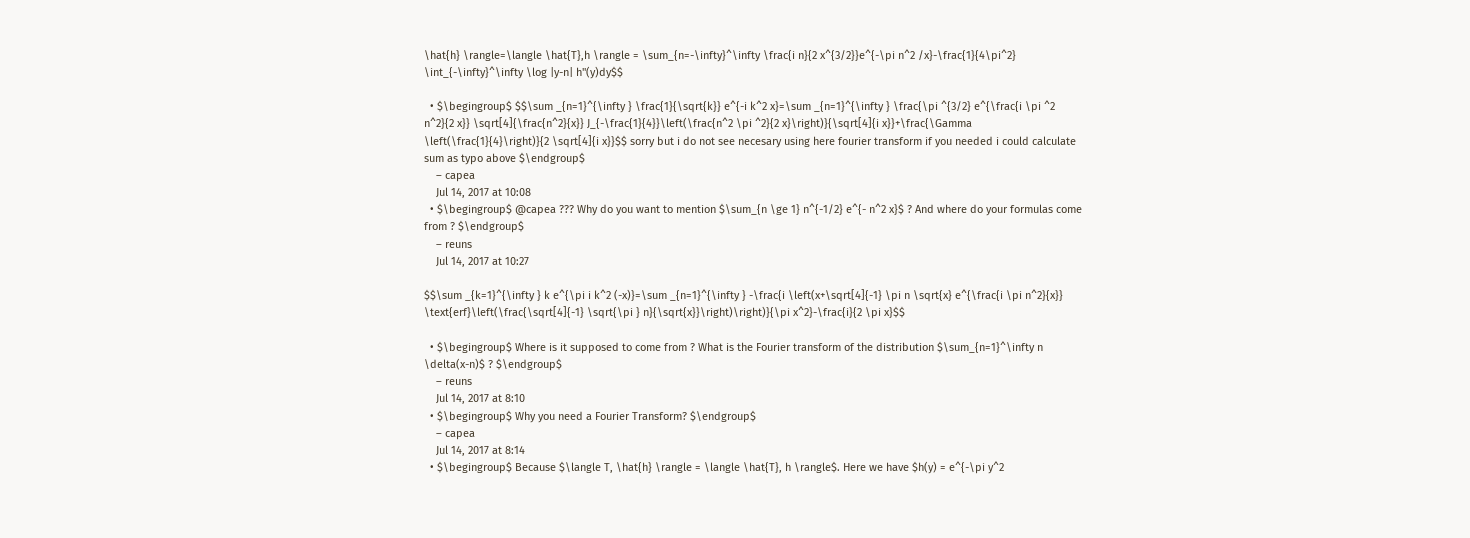\hat{h} \rangle=\langle \hat{T},h \rangle = \sum_{n=-\infty}^\infty \frac{i n}{2 x^{3/2}}e^{-\pi n^2 /x}-\frac{1}{4\pi^2} \int_{-\infty}^\infty \log |y-n| h''(y)dy$$

  • $\begingroup$ $$\sum _{n=1}^{\infty } \frac{1}{\sqrt{k}} e^{-i k^2 x}=\sum _{n=1}^{\infty } \frac{\pi ^{3/2} e^{\frac{i \pi ^2 n^2}{2 x}} \sqrt[4]{\frac{n^2}{x}} J_{-\frac{1}{4}}\left(\frac{n^2 \pi ^2}{2 x}\right)}{\sqrt[4]{i x}}+\frac{\Gamma \left(\frac{1}{4}\right)}{2 \sqrt[4]{i x}}$$ sorry but i do not see necesary using here fourier transform if you needed i could calculate sum as typo above $\endgroup$
    – capea
    Jul 14, 2017 at 10:08
  • $\begingroup$ @capea ??? Why do you want to mention $\sum_{n \ge 1} n^{-1/2} e^{- n^2 x}$ ? And where do your formulas come from ? $\endgroup$
    – reuns
    Jul 14, 2017 at 10:27

$$\sum _{k=1}^{\infty } k e^{\pi i k^2 (-x)}=\sum _{n=1}^{\infty } -\frac{i \left(x+\sqrt[4]{-1} \pi n \sqrt{x} e^{\frac{i \pi n^2}{x}} \text{erf}\left(\frac{\sqrt[4]{-1} \sqrt{\pi } n}{\sqrt{x}}\right)\right)}{\pi x^2}-\frac{i}{2 \pi x}$$

  • $\begingroup$ Where is it supposed to come from ? What is the Fourier transform of the distribution $\sum_{n=1}^\infty n \delta(x-n)$ ? $\endgroup$
    – reuns
    Jul 14, 2017 at 8:10
  • $\begingroup$ Why you need a Fourier Transform? $\endgroup$
    – capea
    Jul 14, 2017 at 8:14
  • $\begingroup$ Because $\langle T, \hat{h} \rangle = \langle \hat{T}, h \rangle$. Here we have $h(y) = e^{-\pi y^2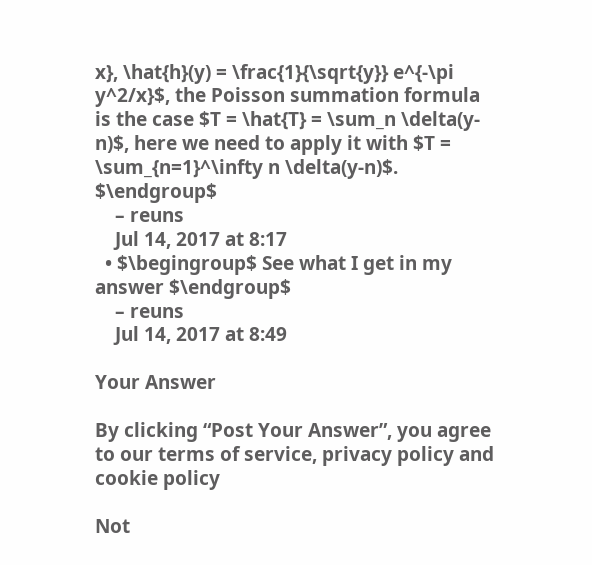x}, \hat{h}(y) = \frac{1}{\sqrt{y}} e^{-\pi y^2/x}$, the Poisson summation formula is the case $T = \hat{T} = \sum_n \delta(y-n)$, here we need to apply it with $T = \sum_{n=1}^\infty n \delta(y-n)$. $\endgroup$
    – reuns
    Jul 14, 2017 at 8:17
  • $\begingroup$ See what I get in my answer $\endgroup$
    – reuns
    Jul 14, 2017 at 8:49

Your Answer

By clicking “Post Your Answer”, you agree to our terms of service, privacy policy and cookie policy

Not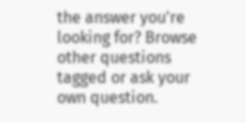the answer you're looking for? Browse other questions tagged or ask your own question.